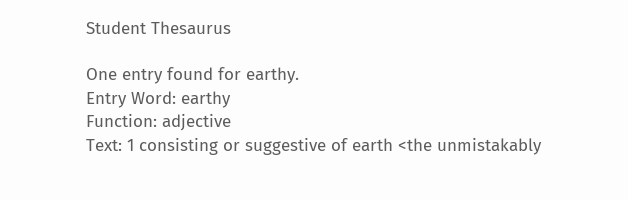Student Thesaurus

One entry found for earthy.
Entry Word: earthy
Function: adjective
Text: 1 consisting or suggestive of earth <the unmistakably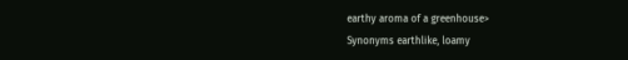earthy aroma of a greenhouse>
Synonyms earthlike, loamy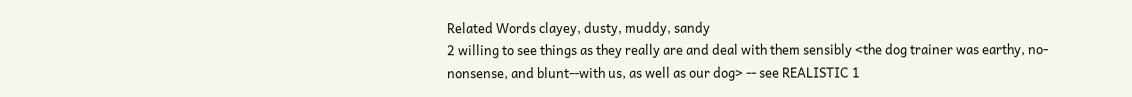Related Words clayey, dusty, muddy, sandy
2 willing to see things as they really are and deal with them sensibly <the dog trainer was earthy, no-nonsense, and blunt--with us, as well as our dog> -- see REALISTIC 1